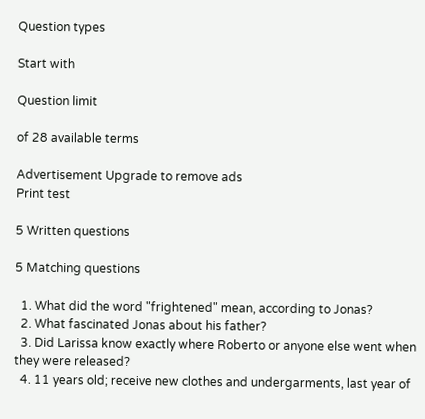Question types

Start with

Question limit

of 28 available terms

Advertisement Upgrade to remove ads
Print test

5 Written questions

5 Matching questions

  1. What did the word "frightened" mean, according to Jonas?
  2. What fascinated Jonas about his father?
  3. Did Larissa know exactly where Roberto or anyone else went when they were released?
  4. 11 years old; receive new clothes and undergarments, last year of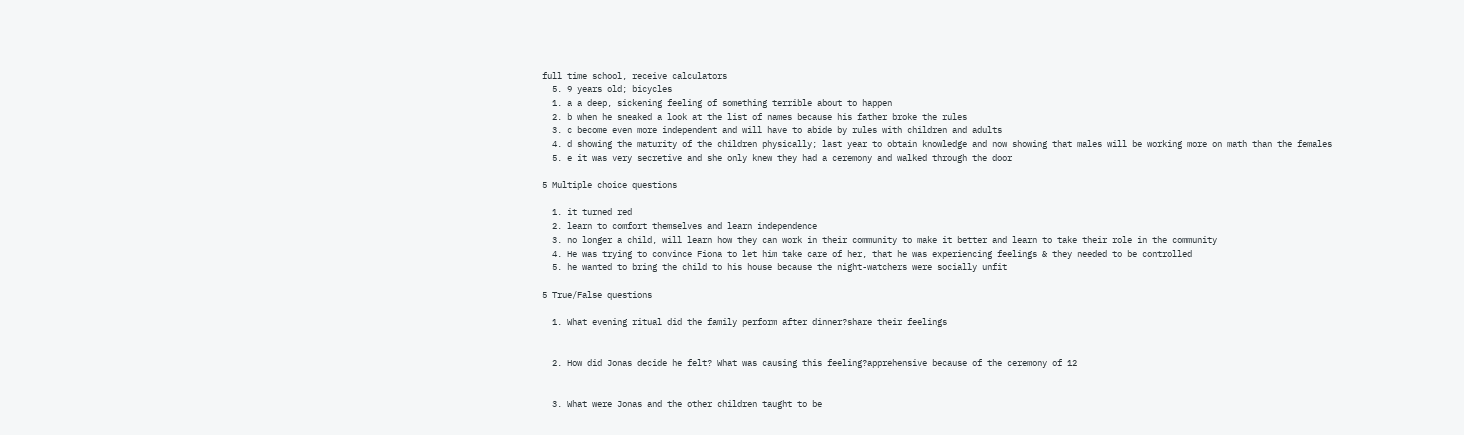full time school, receive calculators
  5. 9 years old; bicycles
  1. a a deep, sickening feeling of something terrible about to happen
  2. b when he sneaked a look at the list of names because his father broke the rules
  3. c become even more independent and will have to abide by rules with children and adults
  4. d showing the maturity of the children physically; last year to obtain knowledge and now showing that males will be working more on math than the females
  5. e it was very secretive and she only knew they had a ceremony and walked through the door

5 Multiple choice questions

  1. it turned red
  2. learn to comfort themselves and learn independence
  3. no longer a child, will learn how they can work in their community to make it better and learn to take their role in the community
  4. He was trying to convince Fiona to let him take care of her, that he was experiencing feelings & they needed to be controlled
  5. he wanted to bring the child to his house because the night-watchers were socially unfit

5 True/False questions

  1. What evening ritual did the family perform after dinner?share their feelings


  2. How did Jonas decide he felt? What was causing this feeling?apprehensive because of the ceremony of 12


  3. What were Jonas and the other children taught to be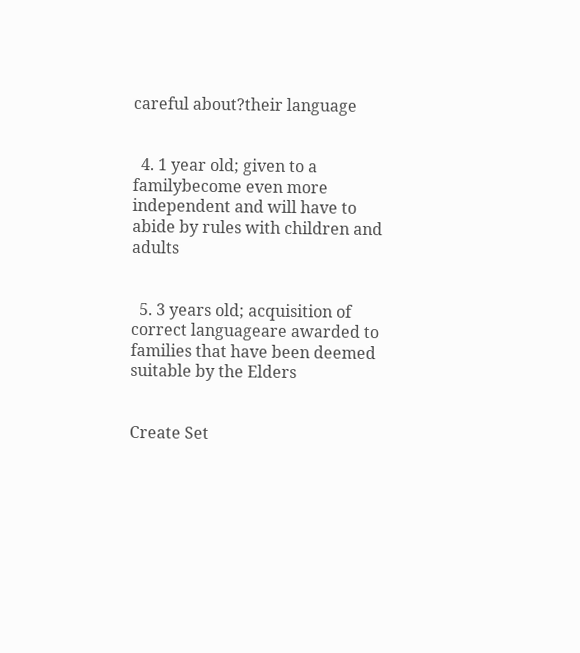careful about?their language


  4. 1 year old; given to a familybecome even more independent and will have to abide by rules with children and adults


  5. 3 years old; acquisition of correct languageare awarded to families that have been deemed suitable by the Elders


Create Set